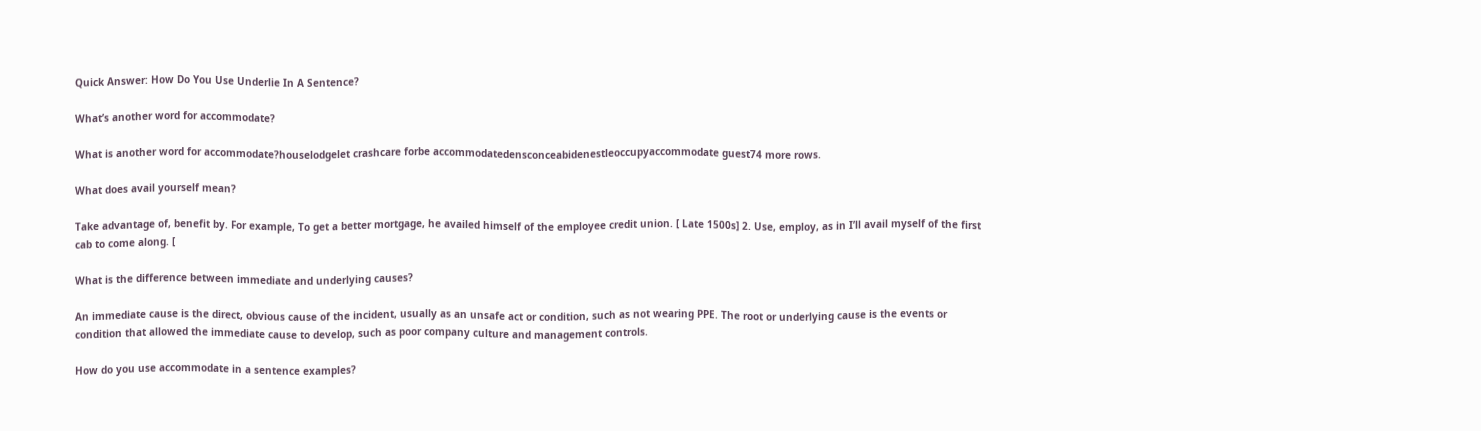Quick Answer: How Do You Use Underlie In A Sentence?

What’s another word for accommodate?

What is another word for accommodate?houselodgelet crashcare forbe accommodatedensconceabidenestleoccupyaccommodate guest74 more rows.

What does avail yourself mean?

Take advantage of, benefit by. For example, To get a better mortgage, he availed himself of the employee credit union. [ Late 1500s] 2. Use, employ, as in I’ll avail myself of the first cab to come along. [

What is the difference between immediate and underlying causes?

An immediate cause is the direct, obvious cause of the incident, usually as an unsafe act or condition, such as not wearing PPE. The root or underlying cause is the events or condition that allowed the immediate cause to develop, such as poor company culture and management controls.

How do you use accommodate in a sentence examples?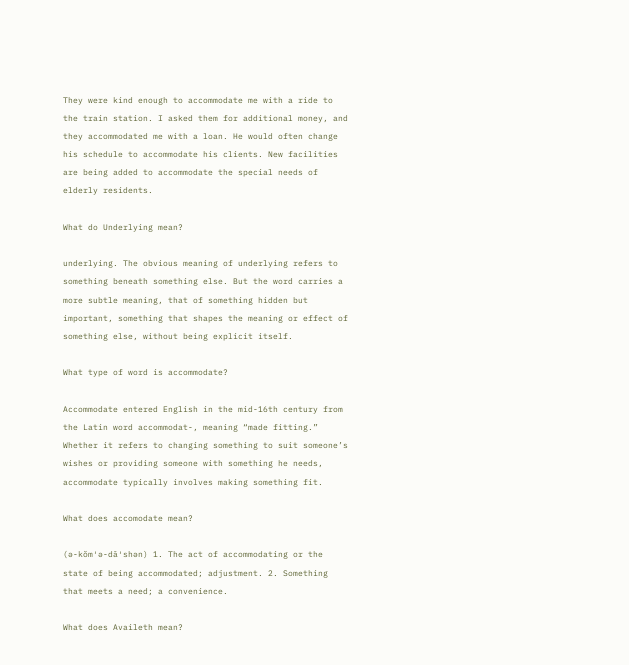They were kind enough to accommodate me with a ride to the train station. I asked them for additional money, and they accommodated me with a loan. He would often change his schedule to accommodate his clients. New facilities are being added to accommodate the special needs of elderly residents.

What do Underlying mean?

underlying. The obvious meaning of underlying refers to something beneath something else. But the word carries a more subtle meaning, that of something hidden but important, something that shapes the meaning or effect of something else, without being explicit itself.

What type of word is accommodate?

Accommodate entered English in the mid-16th century from the Latin word accommodat-, meaning “made fitting.” Whether it refers to changing something to suit someone’s wishes or providing someone with something he needs, accommodate typically involves making something fit.

What does accomodate mean?

(ə-kŏm′ə-dā′shən) 1. The act of accommodating or the state of being accommodated; adjustment. 2. Something that meets a need; a convenience.

What does Availeth mean?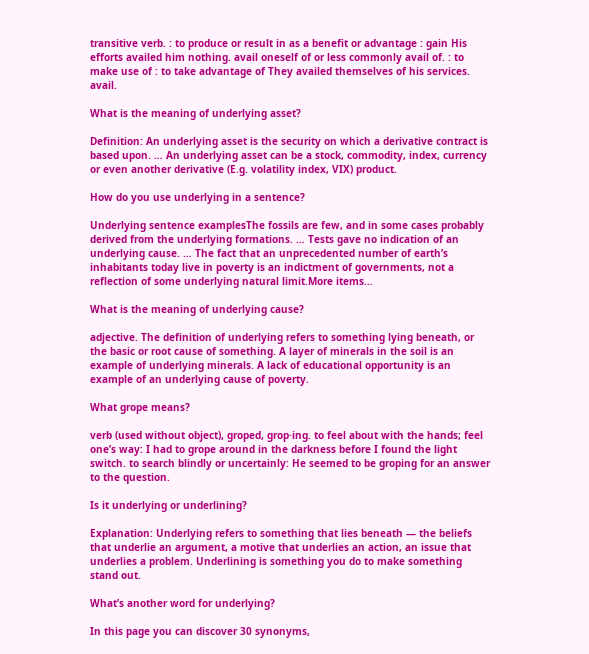transitive verb. : to produce or result in as a benefit or advantage : gain His efforts availed him nothing. avail oneself of or less commonly avail of. : to make use of : to take advantage of They availed themselves of his services. avail.

What is the meaning of underlying asset?

Definition: An underlying asset is the security on which a derivative contract is based upon. … An underlying asset can be a stock, commodity, index, currency or even another derivative (E.g. volatility index, VIX) product.

How do you use underlying in a sentence?

Underlying sentence examplesThe fossils are few, and in some cases probably derived from the underlying formations. … Tests gave no indication of an underlying cause. … The fact that an unprecedented number of earth’s inhabitants today live in poverty is an indictment of governments, not a reflection of some underlying natural limit.More items…

What is the meaning of underlying cause?

adjective. The definition of underlying refers to something lying beneath, or the basic or root cause of something. A layer of minerals in the soil is an example of underlying minerals. A lack of educational opportunity is an example of an underlying cause of poverty.

What grope means?

verb (used without object), groped, grop·ing. to feel about with the hands; feel one’s way: I had to grope around in the darkness before I found the light switch. to search blindly or uncertainly: He seemed to be groping for an answer to the question.

Is it underlying or underlining?

Explanation: Underlying refers to something that lies beneath — the beliefs that underlie an argument, a motive that underlies an action, an issue that underlies a problem. Underlining is something you do to make something stand out.

What’s another word for underlying?

In this page you can discover 30 synonyms,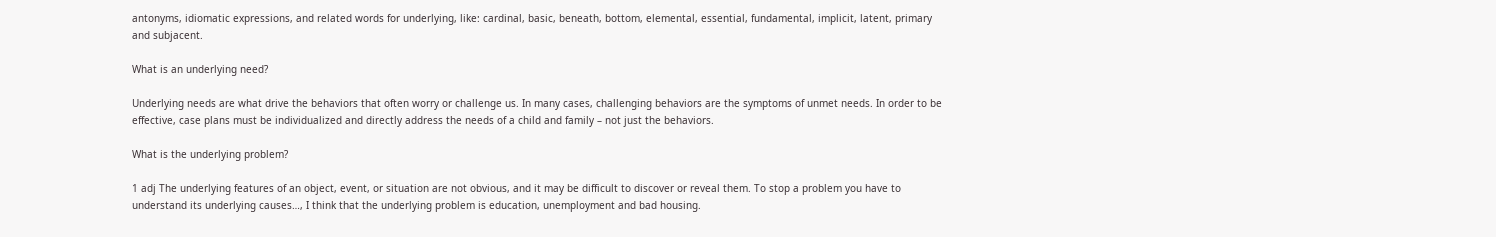antonyms, idiomatic expressions, and related words for underlying, like: cardinal, basic, beneath, bottom, elemental, essential, fundamental, implicit, latent, primary and subjacent.

What is an underlying need?

Underlying needs are what drive the behaviors that often worry or challenge us. In many cases, challenging behaviors are the symptoms of unmet needs. In order to be effective, case plans must be individualized and directly address the needs of a child and family – not just the behaviors.

What is the underlying problem?

1 adj The underlying features of an object, event, or situation are not obvious, and it may be difficult to discover or reveal them. To stop a problem you have to understand its underlying causes…, I think that the underlying problem is education, unemployment and bad housing.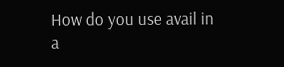How do you use avail in a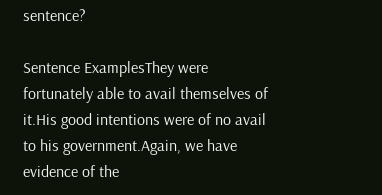sentence?

Sentence ExamplesThey were fortunately able to avail themselves of it.His good intentions were of no avail to his government.Again, we have evidence of the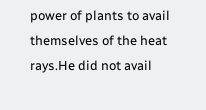power of plants to avail themselves of the heat rays.He did not avail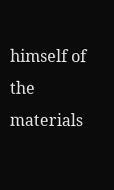himself of the materials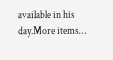available in his day.More items…